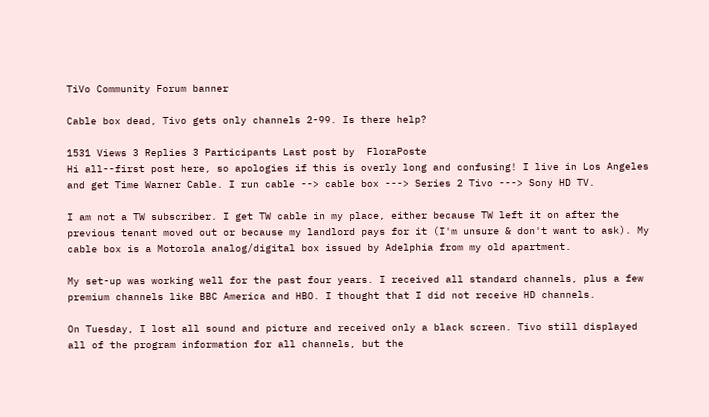TiVo Community Forum banner

Cable box dead, Tivo gets only channels 2-99. Is there help?

1531 Views 3 Replies 3 Participants Last post by  FloraPoste
Hi all--first post here, so apologies if this is overly long and confusing! I live in Los Angeles and get Time Warner Cable. I run cable --> cable box ---> Series 2 Tivo ---> Sony HD TV.

I am not a TW subscriber. I get TW cable in my place, either because TW left it on after the previous tenant moved out or because my landlord pays for it (I'm unsure & don't want to ask). My cable box is a Motorola analog/digital box issued by Adelphia from my old apartment.

My set-up was working well for the past four years. I received all standard channels, plus a few premium channels like BBC America and HBO. I thought that I did not receive HD channels.

On Tuesday, I lost all sound and picture and received only a black screen. Tivo still displayed all of the program information for all channels, but the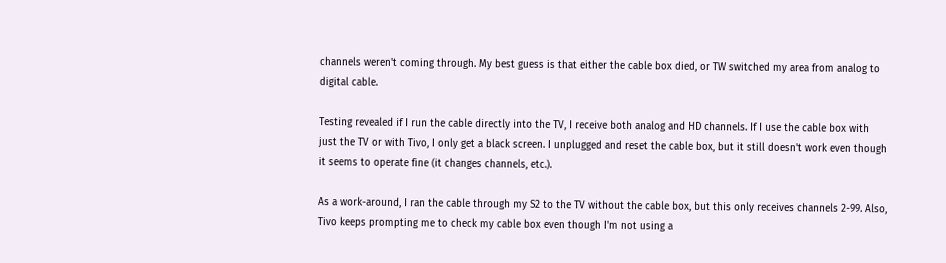channels weren't coming through. My best guess is that either the cable box died, or TW switched my area from analog to digital cable.

Testing revealed if I run the cable directly into the TV, I receive both analog and HD channels. If I use the cable box with just the TV or with Tivo, I only get a black screen. I unplugged and reset the cable box, but it still doesn't work even though it seems to operate fine (it changes channels, etc.).

As a work-around, I ran the cable through my S2 to the TV without the cable box, but this only receives channels 2-99. Also, Tivo keeps prompting me to check my cable box even though I'm not using a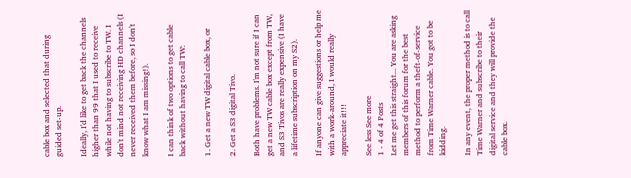cable box and selected that during guided set-up.

Ideally, I'd like to get back the channels higher than 99 that I used to receive while not having to subscribe to TW. I don't mind not receiving HD channels (I never received them before, so I don't know what I am missing!).

I can think of two options to get cable back without having to call TW:

1. Get a new TW digital cable box, or

2. Get a S3 digital Tivo.

Both have problems. I'm not sure if I can get a new TW cable box except from TW, and S3 Tivos are really expensive (I have a lifetime subscription on my S2).

If anyone can give suggestions or help me with a work-around, I would really appreciate it!!!

See less See more
1 - 4 of 4 Posts
Let me get this straight... You are asking members of this forum for the best method to perform a theft-of-service from Time Warner cable. You got to be kidding.

In any event, the proper method is to call Time Warner and subscribe to their digital service and they will provide the cable box.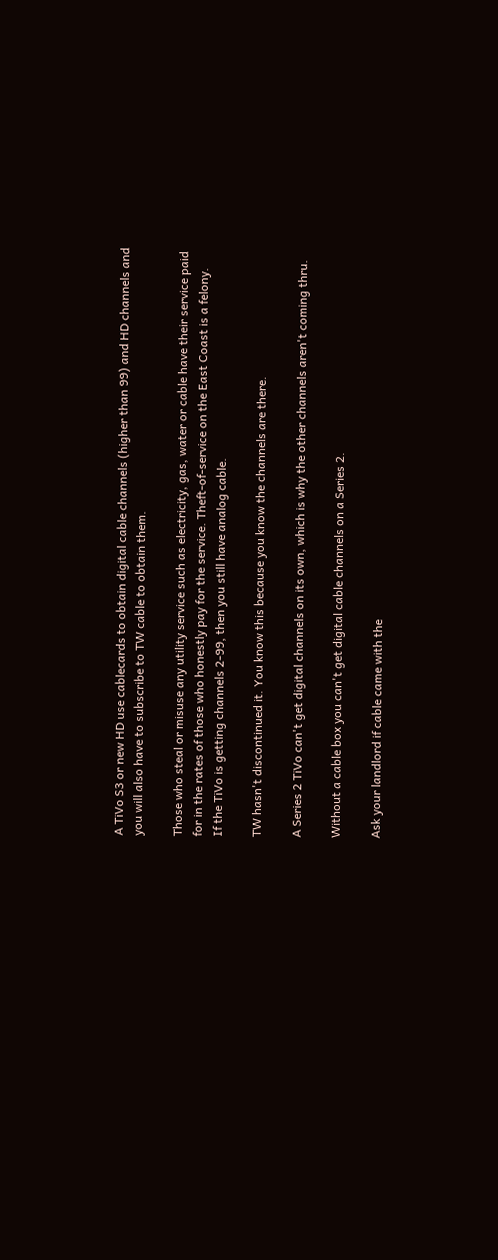A TiVo S3 or new HD use cablecards to obtain digital cable channels (higher than 99) and HD channels and you will also have to subscribe to TW cable to obtain them.

Those who steal or misuse any utility service such as electricity, gas, water or cable have their service paid for in the rates of those who honestly pay for the service. Theft-of-service on the East Coast is a felony.
If the TiVo is getting channels 2-99, then you still have analog cable.

TW hasn't discontinued it. You know this because you know the channels are there.

A Series 2 TiVo can't get digital channels on its own, which is why the other channels aren't coming thru.

Without a cable box you can't get digital cable channels on a Series 2.

Ask your landlord if cable came with the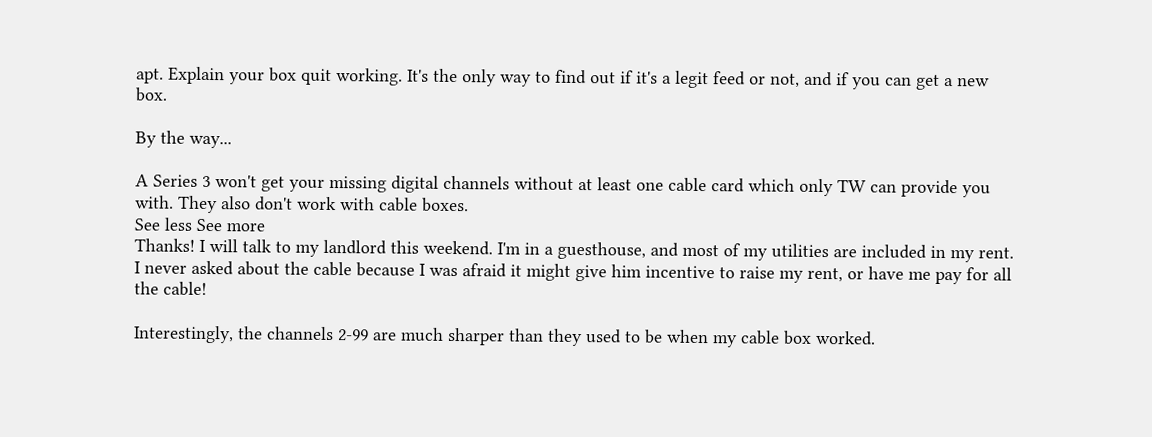apt. Explain your box quit working. It's the only way to find out if it's a legit feed or not, and if you can get a new box.

By the way...

A Series 3 won't get your missing digital channels without at least one cable card which only TW can provide you with. They also don't work with cable boxes.
See less See more
Thanks! I will talk to my landlord this weekend. I'm in a guesthouse, and most of my utilities are included in my rent. I never asked about the cable because I was afraid it might give him incentive to raise my rent, or have me pay for all the cable!

Interestingly, the channels 2-99 are much sharper than they used to be when my cable box worked.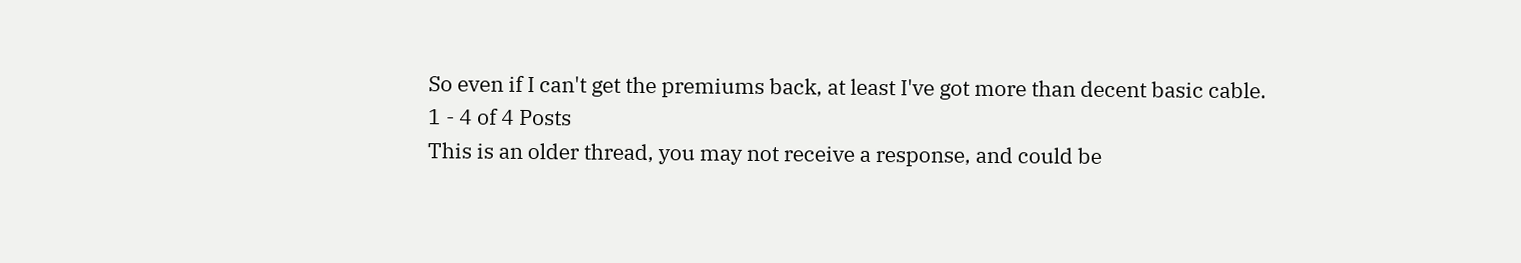So even if I can't get the premiums back, at least I've got more than decent basic cable.
1 - 4 of 4 Posts
This is an older thread, you may not receive a response, and could be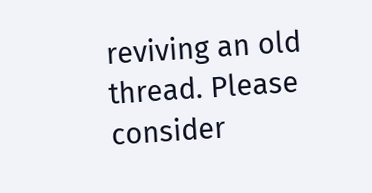reviving an old thread. Please consider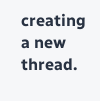creating a new thread.